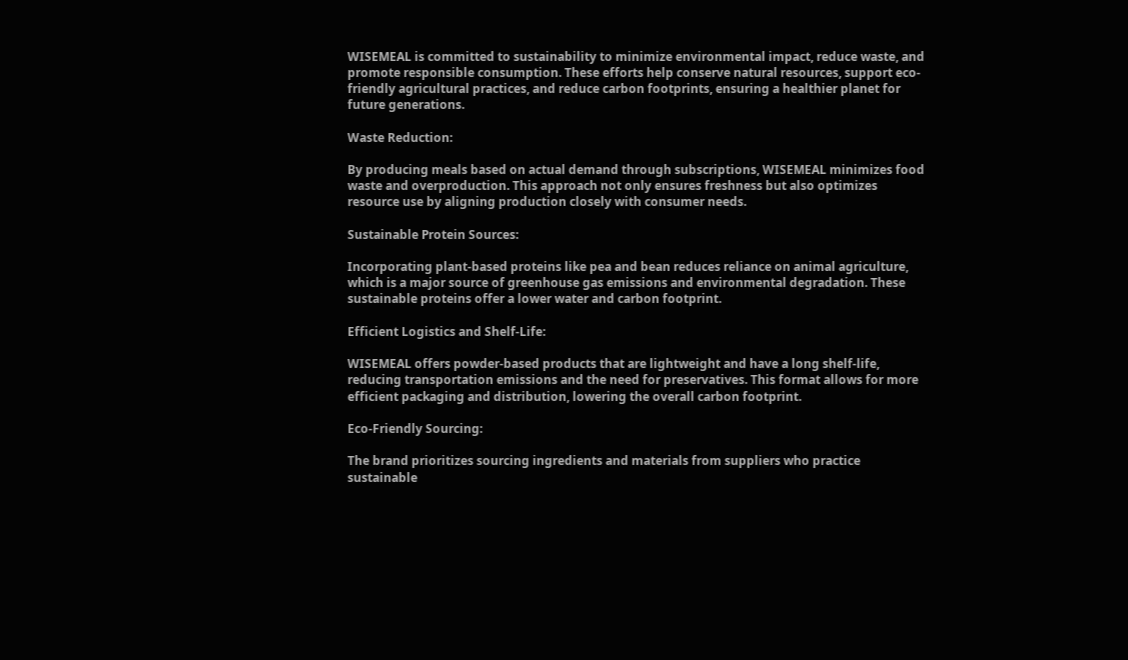WISEMEAL is committed to sustainability to minimize environmental impact, reduce waste, and promote responsible consumption. These efforts help conserve natural resources, support eco-friendly agricultural practices, and reduce carbon footprints, ensuring a healthier planet for future generations.

Waste Reduction:

By producing meals based on actual demand through subscriptions, WISEMEAL minimizes food waste and overproduction. This approach not only ensures freshness but also optimizes resource use by aligning production closely with consumer needs.

Sustainable Protein Sources:

Incorporating plant-based proteins like pea and bean reduces reliance on animal agriculture, which is a major source of greenhouse gas emissions and environmental degradation. These sustainable proteins offer a lower water and carbon footprint.

Efficient Logistics and Shelf-Life:

WISEMEAL offers powder-based products that are lightweight and have a long shelf-life, reducing transportation emissions and the need for preservatives. This format allows for more efficient packaging and distribution, lowering the overall carbon footprint.

Eco-Friendly Sourcing:

The brand prioritizes sourcing ingredients and materials from suppliers who practice sustainable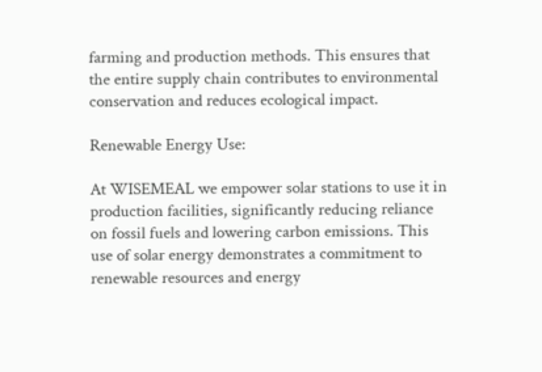farming and production methods. This ensures that the entire supply chain contributes to environmental conservation and reduces ecological impact.

Renewable Energy Use:

At WISEMEAL we empower solar stations to use it in production facilities, significantly reducing reliance on fossil fuels and lowering carbon emissions. This use of solar energy demonstrates a commitment to renewable resources and energy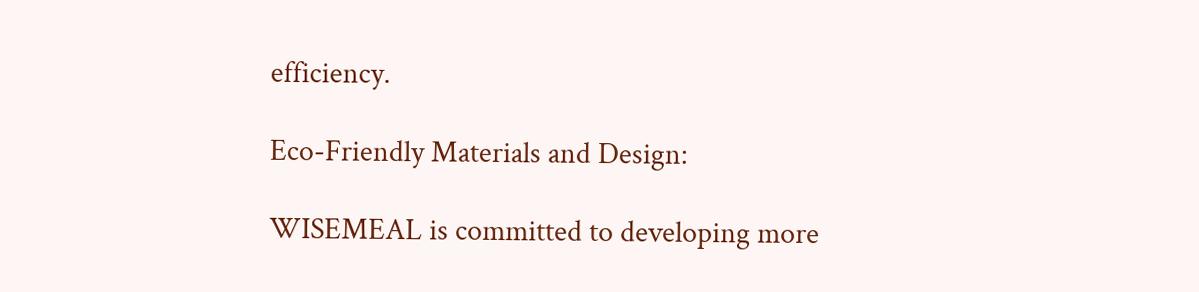efficiency.

Eco-Friendly Materials and Design:

WISEMEAL is committed to developing more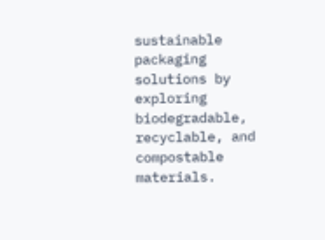sustainable packaging solutions by exploring biodegradable, recyclable, and compostable materials.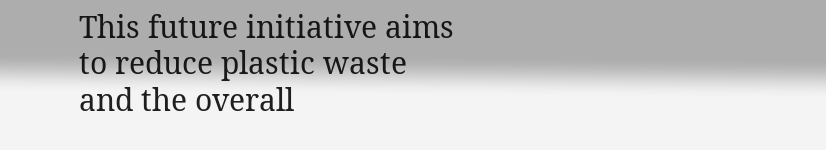This future initiative aims to reduce plastic waste and the overall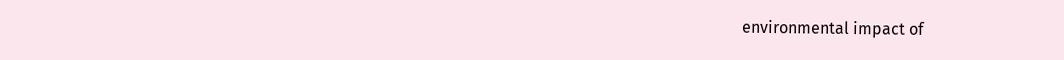environmental impact of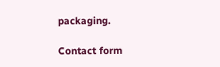packaging.

Contact form